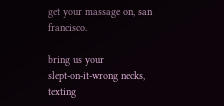get your massage on, san francisco.

bring us your
slept-on-it-wrong necks,
texting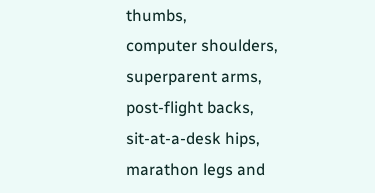thumbs,
computer shoulders,
superparent arms,
post-flight backs,
sit-at-a-desk hips,
marathon legs and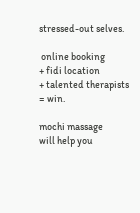stressed-out selves.

 online booking
+ fidi location
+ talented therapists
= win.

mochi massage
will help you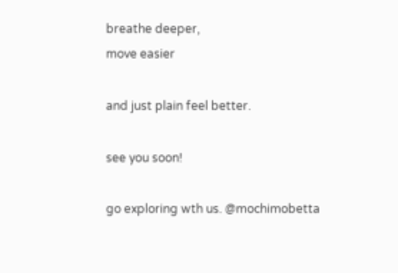breathe deeper,
move easier

and just plain feel better.

see you soon!

go exploring wth us. @mochimobetta